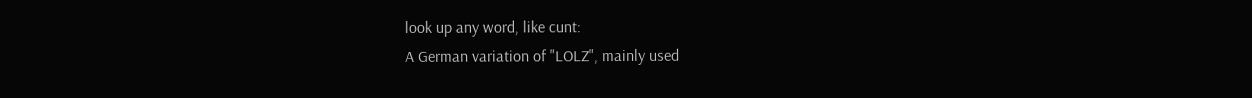look up any word, like cunt:
A German variation of "LOLZ", mainly used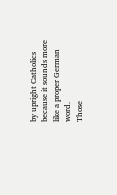by upright Catholics because it sounds more like a proper German word.
Those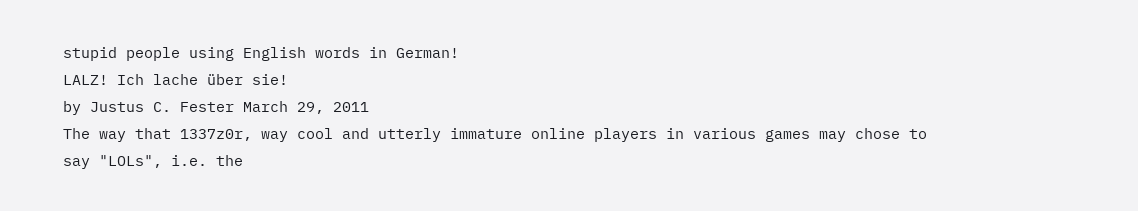stupid people using English words in German!
LALZ! Ich lache über sie!
by Justus C. Fester March 29, 2011
The way that 1337z0r, way cool and utterly immature online players in various games may chose to say "LOLs", i.e. the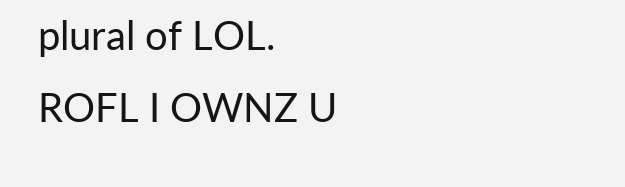plural of LOL.
ROFL I OWNZ U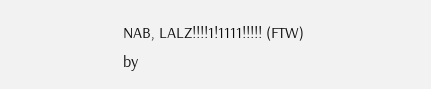NAB, LALZ!!!!1!1111!!!!! (FTW)
by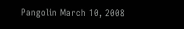Pangolin March 10, 2008